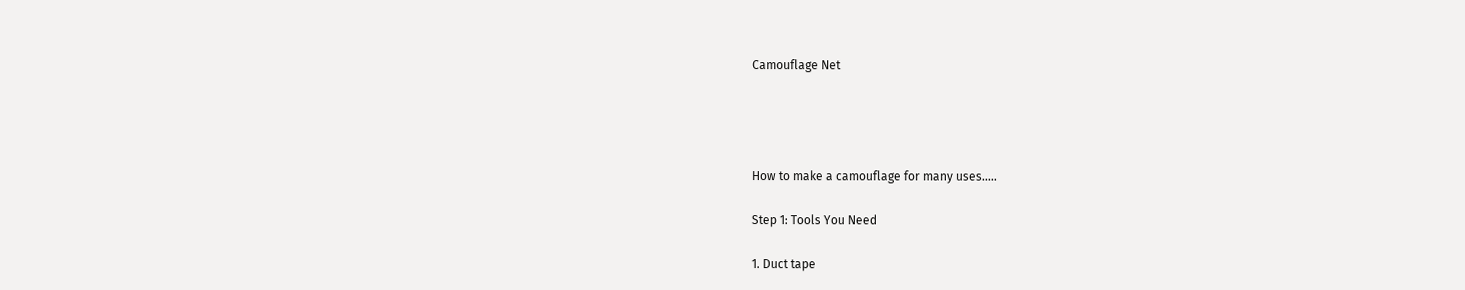Camouflage Net




How to make a camouflage for many uses.....

Step 1: Tools You Need

1. Duct tape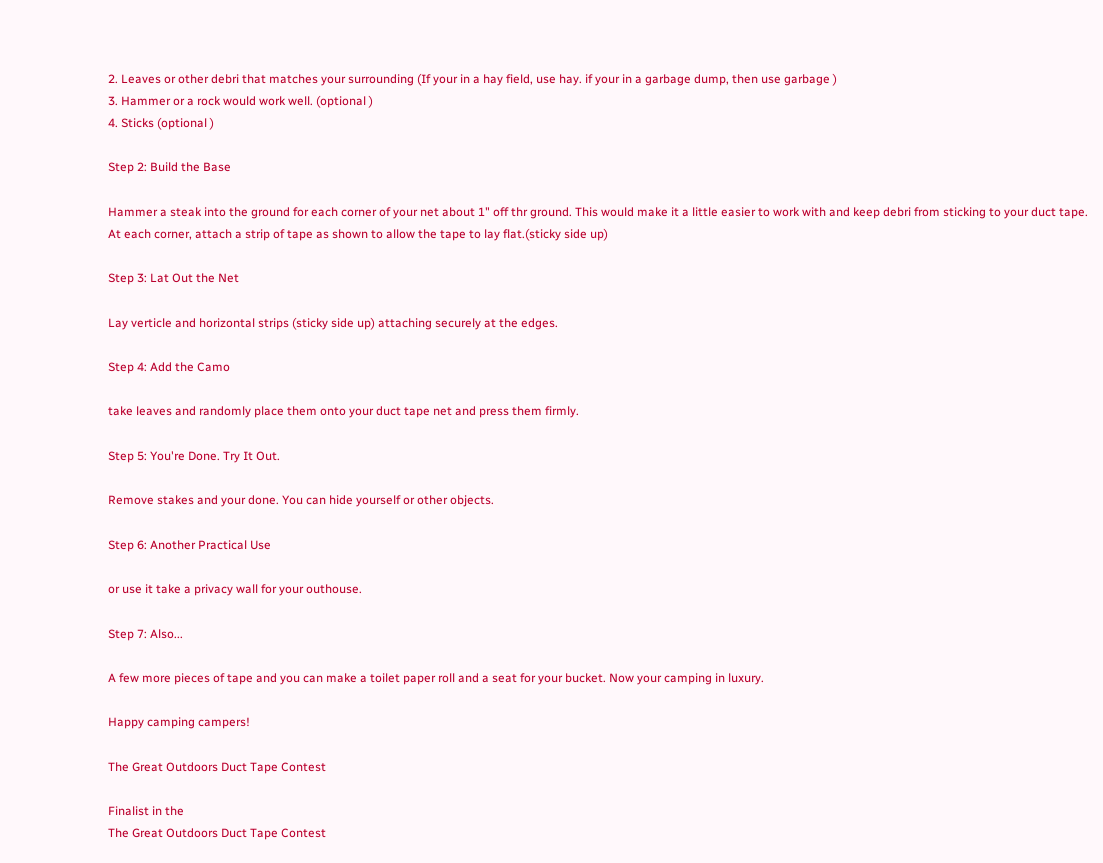2. Leaves or other debri that matches your surrounding (If your in a hay field, use hay. if your in a garbage dump, then use garbage )
3. Hammer or a rock would work well. (optional )
4. Sticks (optional )

Step 2: Build the Base

Hammer a steak into the ground for each corner of your net about 1" off thr ground. This would make it a little easier to work with and keep debri from sticking to your duct tape. At each corner, attach a strip of tape as shown to allow the tape to lay flat.(sticky side up)

Step 3: Lat Out the Net

Lay verticle and horizontal strips (sticky side up) attaching securely at the edges.

Step 4: Add the Camo

take leaves and randomly place them onto your duct tape net and press them firmly.

Step 5: You're Done. Try It Out.

Remove stakes and your done. You can hide yourself or other objects.

Step 6: Another Practical Use

or use it take a privacy wall for your outhouse.

Step 7: Also...

A few more pieces of tape and you can make a toilet paper roll and a seat for your bucket. Now your camping in luxury.

Happy camping campers!

The Great Outdoors Duct Tape Contest

Finalist in the
The Great Outdoors Duct Tape Contest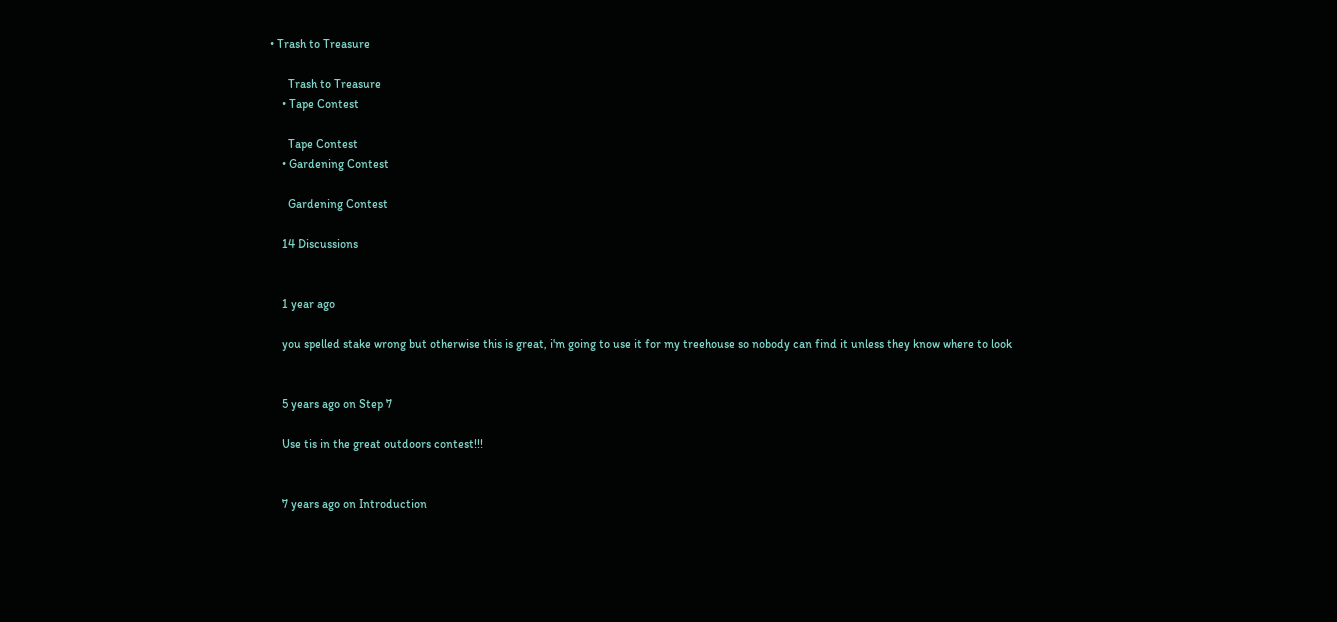• Trash to Treasure

      Trash to Treasure
    • Tape Contest

      Tape Contest
    • Gardening Contest

      Gardening Contest

    14 Discussions


    1 year ago

    you spelled stake wrong but otherwise this is great, i'm going to use it for my treehouse so nobody can find it unless they know where to look


    5 years ago on Step 7

    Use tis in the great outdoors contest!!!


    7 years ago on Introduction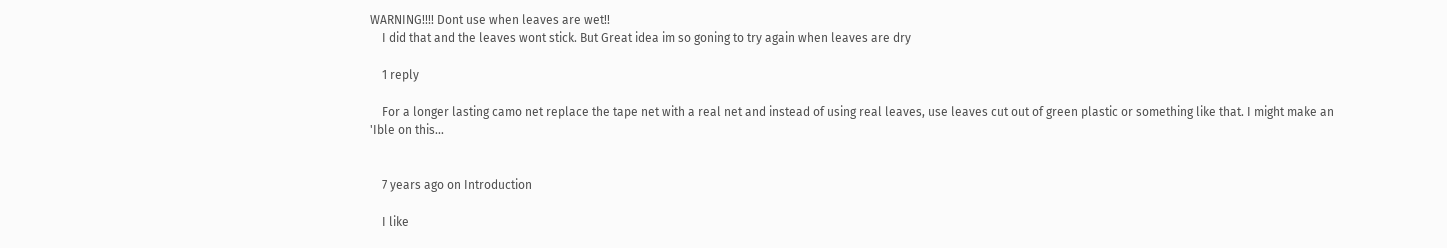WARNING!!!! Dont use when leaves are wet!!
    I did that and the leaves wont stick. But Great idea im so goning to try again when leaves are dry

    1 reply

    For a longer lasting camo net replace the tape net with a real net and instead of using real leaves, use leaves cut out of green plastic or something like that. I might make an 'Ible on this...


    7 years ago on Introduction

    I like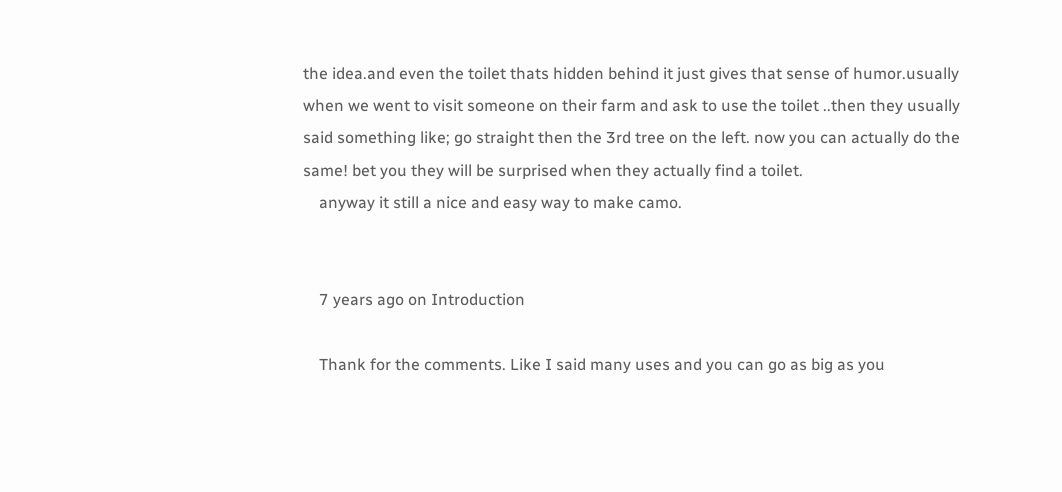the idea.and even the toilet thats hidden behind it just gives that sense of humor.usually when we went to visit someone on their farm and ask to use the toilet ..then they usually said something like; go straight then the 3rd tree on the left. now you can actually do the same! bet you they will be surprised when they actually find a toilet.
    anyway it still a nice and easy way to make camo.


    7 years ago on Introduction

    Thank for the comments. Like I said many uses and you can go as big as you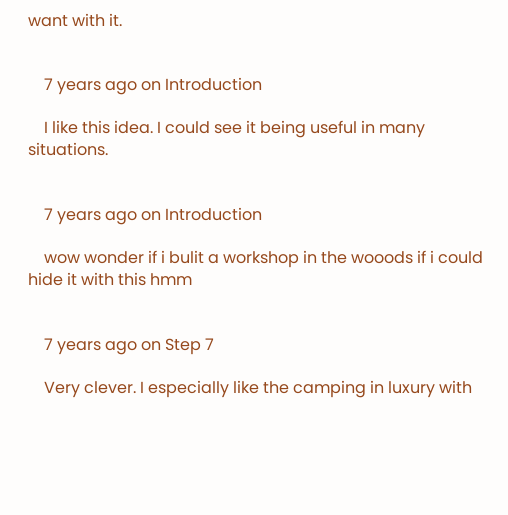want with it.


    7 years ago on Introduction

    I like this idea. I could see it being useful in many situations.


    7 years ago on Introduction

    wow wonder if i bulit a workshop in the wooods if i could hide it with this hmm


    7 years ago on Step 7

    Very clever. I especially like the camping in luxury with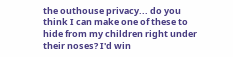the outhouse privacy... do you think I can make one of these to hide from my children right under their noses? I'd win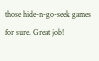those hide-n-go-seek games for sure. Great job!